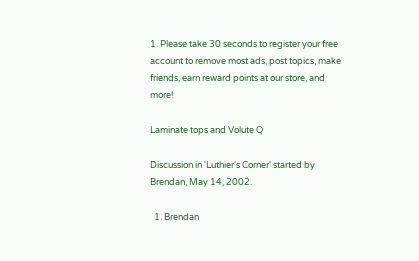1. Please take 30 seconds to register your free account to remove most ads, post topics, make friends, earn reward points at our store, and more!

Laminate tops and Volute Q

Discussion in 'Luthier's Corner' started by Brendan, May 14, 2002.

  1. Brendan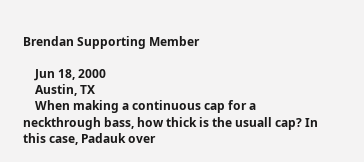Brendan Supporting Member

    Jun 18, 2000
    Austin, TX
    When making a continuous cap for a neckthrough bass, how thick is the usuall cap? In this case, Padauk over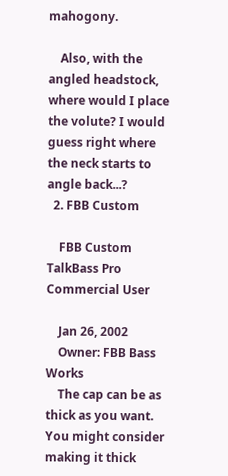mahogony.

    Also, with the angled headstock, where would I place the volute? I would guess right where the neck starts to angle back...?
  2. FBB Custom

    FBB Custom TalkBass Pro Commercial User

    Jan 26, 2002
    Owner: FBB Bass Works
    The cap can be as thick as you want. You might consider making it thick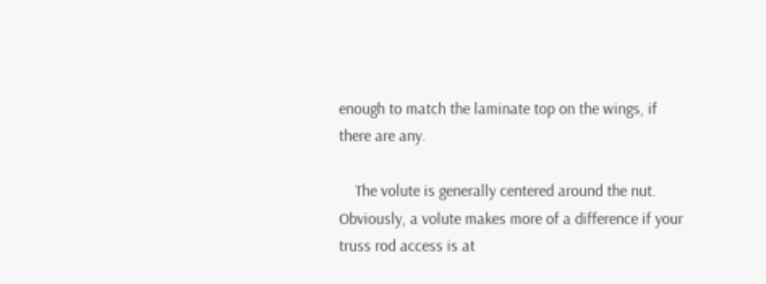enough to match the laminate top on the wings, if there are any.

    The volute is generally centered around the nut. Obviously, a volute makes more of a difference if your truss rod access is at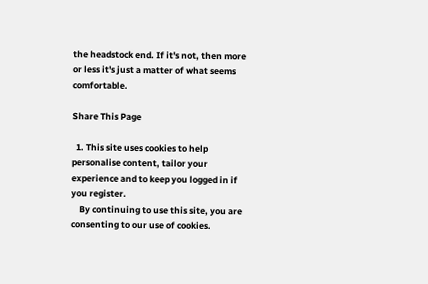the headstock end. If it's not, then more or less it's just a matter of what seems comfortable.

Share This Page

  1. This site uses cookies to help personalise content, tailor your experience and to keep you logged in if you register.
    By continuing to use this site, you are consenting to our use of cookies.